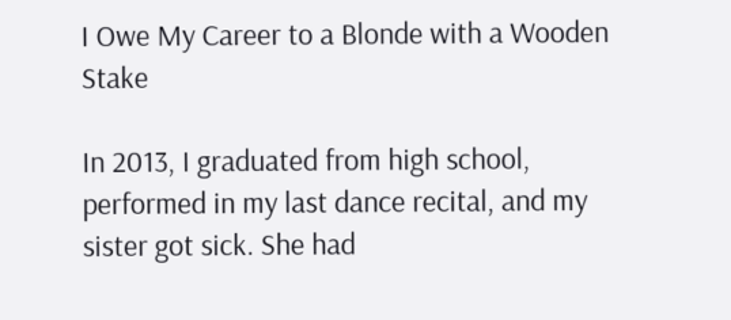I Owe My Career to a Blonde with a Wooden Stake

In 2013, I graduated from high school, performed in my last dance recital, and my sister got sick. She had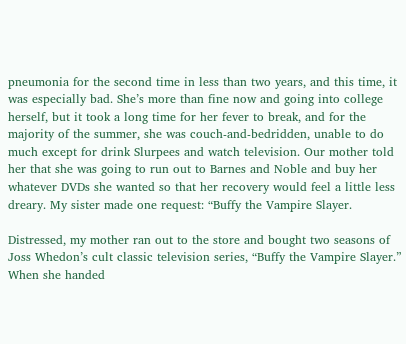pneumonia for the second time in less than two years, and this time, it was especially bad. She’s more than fine now and going into college herself, but it took a long time for her fever to break, and for the majority of the summer, she was couch-and-bedridden, unable to do much except for drink Slurpees and watch television. Our mother told her that she was going to run out to Barnes and Noble and buy her whatever DVDs she wanted so that her recovery would feel a little less dreary. My sister made one request: “Buffy the Vampire Slayer.

Distressed, my mother ran out to the store and bought two seasons of Joss Whedon’s cult classic television series, “Buffy the Vampire Slayer.” When she handed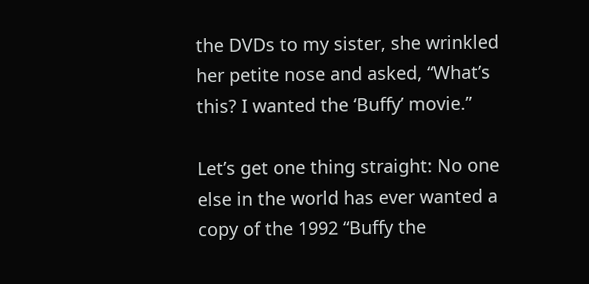the DVDs to my sister, she wrinkled her petite nose and asked, “What’s this? I wanted the ‘Buffy’ movie.”

Let’s get one thing straight: No one else in the world has ever wanted a copy of the 1992 “Buffy the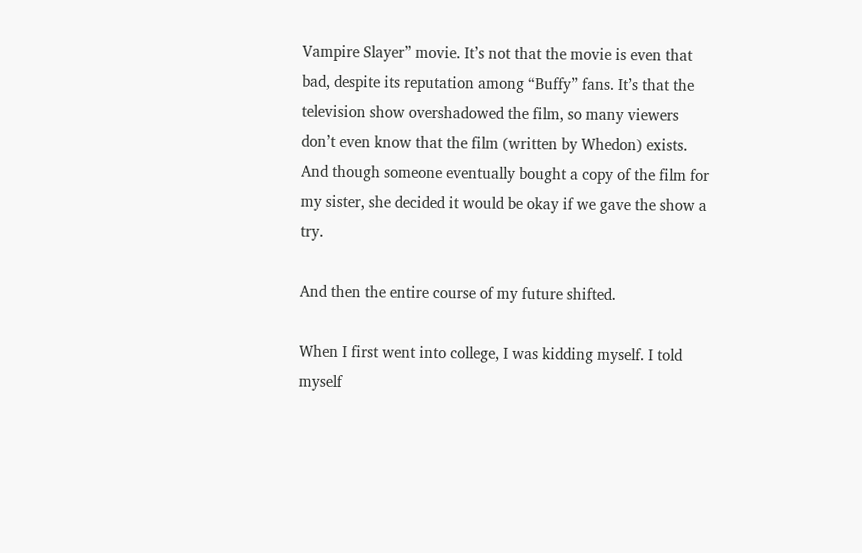Vampire Slayer” movie. It’s not that the movie is even that bad, despite its reputation among “Buffy” fans. It’s that the television show overshadowed the film, so many viewers don’t even know that the film (written by Whedon) exists. And though someone eventually bought a copy of the film for my sister, she decided it would be okay if we gave the show a try.

And then the entire course of my future shifted.

When I first went into college, I was kidding myself. I told myself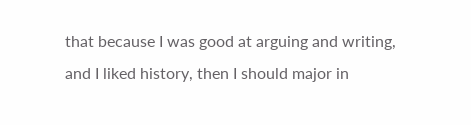that because I was good at arguing and writing, and I liked history, then I should major in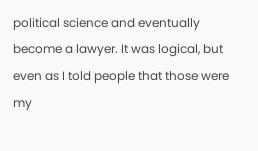political science and eventually become a lawyer. It was logical, but even as I told people that those were my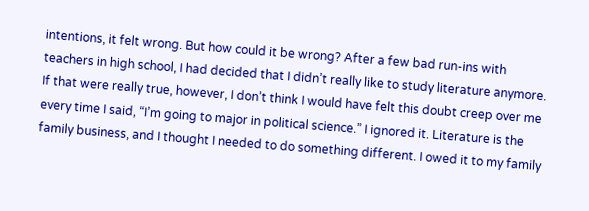intentions, it felt wrong. But how could it be wrong? After a few bad run-ins with teachers in high school, I had decided that I didn’t really like to study literature anymore. If that were really true, however, I don’t think I would have felt this doubt creep over me every time I said, “I’m going to major in political science.” I ignored it. Literature is the family business, and I thought I needed to do something different. I owed it to my family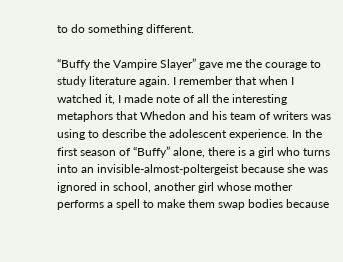to do something different.

“Buffy the Vampire Slayer” gave me the courage to study literature again. I remember that when I watched it, I made note of all the interesting metaphors that Whedon and his team of writers was using to describe the adolescent experience. In the first season of “Buffy” alone, there is a girl who turns into an invisible-almost-poltergeist because she was ignored in school, another girl whose mother performs a spell to make them swap bodies because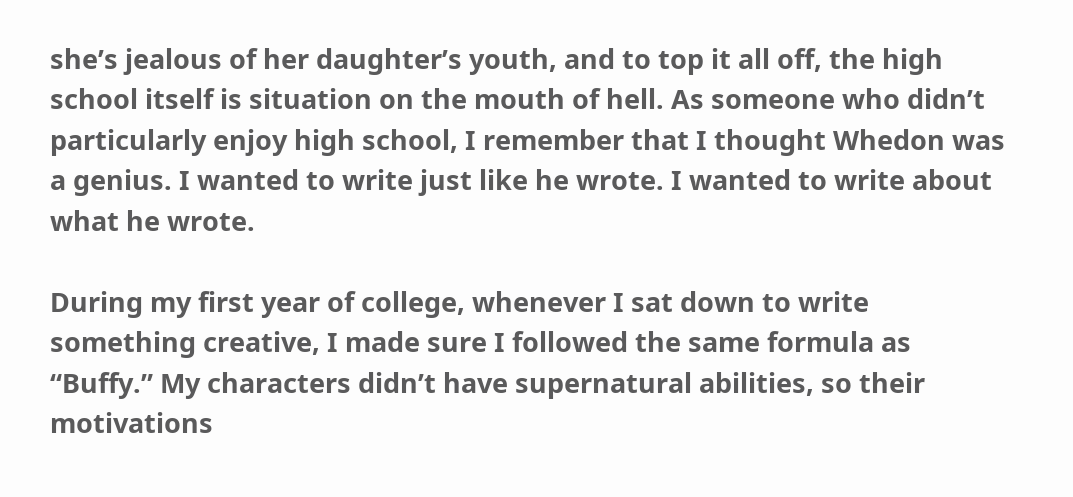she’s jealous of her daughter’s youth, and to top it all off, the high school itself is situation on the mouth of hell. As someone who didn’t particularly enjoy high school, I remember that I thought Whedon was a genius. I wanted to write just like he wrote. I wanted to write about what he wrote.

During my first year of college, whenever I sat down to write something creative, I made sure I followed the same formula as “Buffy.” My characters didn’t have supernatural abilities, so their motivations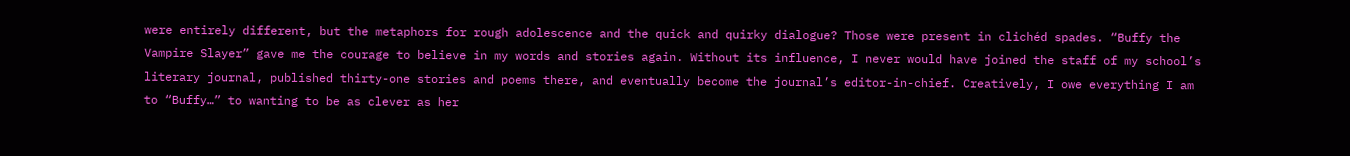were entirely different, but the metaphors for rough adolescence and the quick and quirky dialogue? Those were present in clichéd spades. “Buffy the Vampire Slayer” gave me the courage to believe in my words and stories again. Without its influence, I never would have joined the staff of my school’s literary journal, published thirty-one stories and poems there, and eventually become the journal’s editor-in-chief. Creatively, I owe everything I am to “Buffy…” to wanting to be as clever as her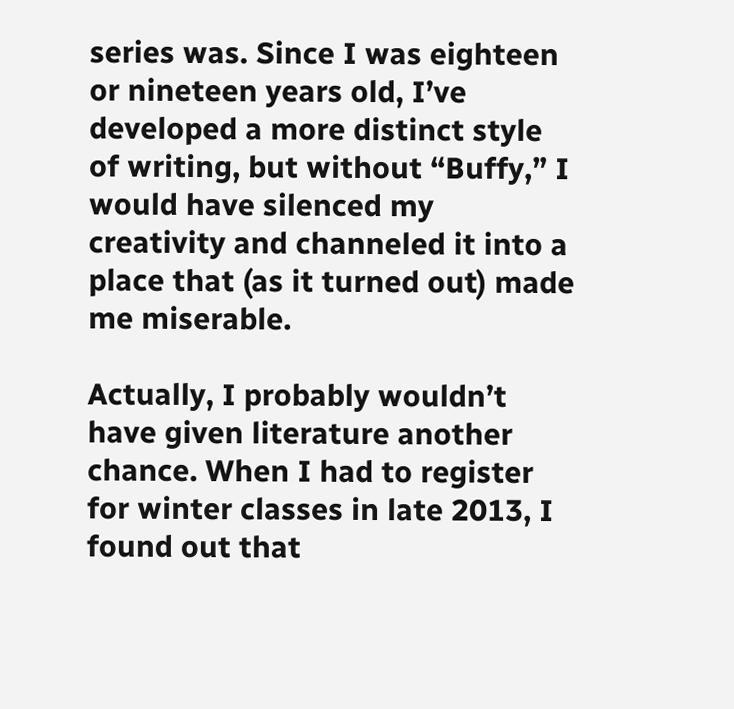series was. Since I was eighteen or nineteen years old, I’ve developed a more distinct style of writing, but without “Buffy,” I would have silenced my creativity and channeled it into a place that (as it turned out) made me miserable.

Actually, I probably wouldn’t have given literature another chance. When I had to register for winter classes in late 2013, I found out that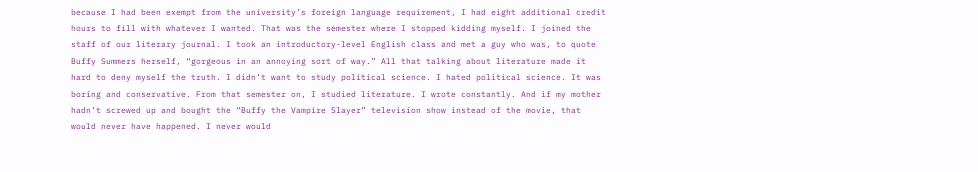because I had been exempt from the university’s foreign language requirement, I had eight additional credit hours to fill with whatever I wanted. That was the semester where I stopped kidding myself. I joined the staff of our literary journal. I took an introductory-level English class and met a guy who was, to quote Buffy Summers herself, “gorgeous in an annoying sort of way.” All that talking about literature made it hard to deny myself the truth. I didn’t want to study political science. I hated political science. It was boring and conservative. From that semester on, I studied literature. I wrote constantly. And if my mother hadn’t screwed up and bought the “Buffy the Vampire Slayer” television show instead of the movie, that would never have happened. I never would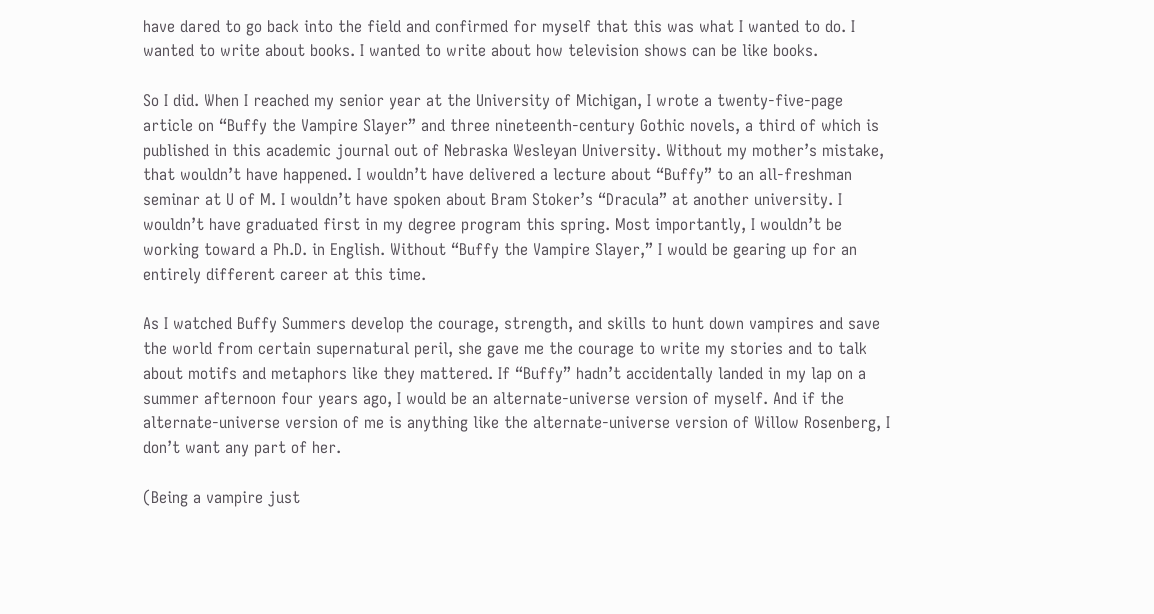have dared to go back into the field and confirmed for myself that this was what I wanted to do. I wanted to write about books. I wanted to write about how television shows can be like books.

So I did. When I reached my senior year at the University of Michigan, I wrote a twenty-five-page article on “Buffy the Vampire Slayer” and three nineteenth-century Gothic novels, a third of which is published in this academic journal out of Nebraska Wesleyan University. Without my mother’s mistake, that wouldn’t have happened. I wouldn’t have delivered a lecture about “Buffy” to an all-freshman seminar at U of M. I wouldn’t have spoken about Bram Stoker’s “Dracula” at another university. I wouldn’t have graduated first in my degree program this spring. Most importantly, I wouldn’t be working toward a Ph.D. in English. Without “Buffy the Vampire Slayer,” I would be gearing up for an entirely different career at this time.

As I watched Buffy Summers develop the courage, strength, and skills to hunt down vampires and save the world from certain supernatural peril, she gave me the courage to write my stories and to talk about motifs and metaphors like they mattered. If “Buffy” hadn’t accidentally landed in my lap on a summer afternoon four years ago, I would be an alternate-universe version of myself. And if the alternate-universe version of me is anything like the alternate-universe version of Willow Rosenberg, I don’t want any part of her.

(Being a vampire just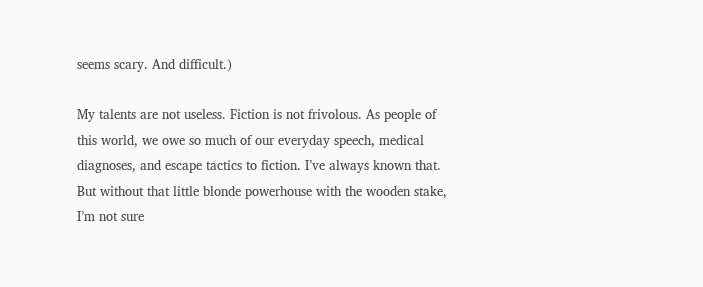seems scary. And difficult.)

My talents are not useless. Fiction is not frivolous. As people of this world, we owe so much of our everyday speech, medical diagnoses, and escape tactics to fiction. I’ve always known that. But without that little blonde powerhouse with the wooden stake, I’m not sure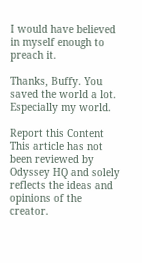I would have believed in myself enough to preach it.

Thanks, Buffy. You saved the world a lot. Especially my world.

Report this Content
This article has not been reviewed by Odyssey HQ and solely reflects the ideas and opinions of the creator.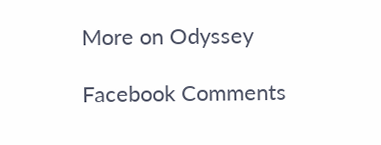More on Odyssey

Facebook Comments